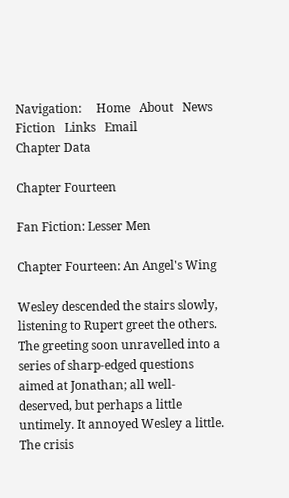Navigation:     Home   About   News   Fiction   Links   Email
Chapter Data

Chapter Fourteen

Fan Fiction: Lesser Men

Chapter Fourteen: An Angel's Wing

Wesley descended the stairs slowly, listening to Rupert greet the others. The greeting soon unravelled into a series of sharp-edged questions aimed at Jonathan; all well-deserved, but perhaps a little untimely. It annoyed Wesley a little. The crisis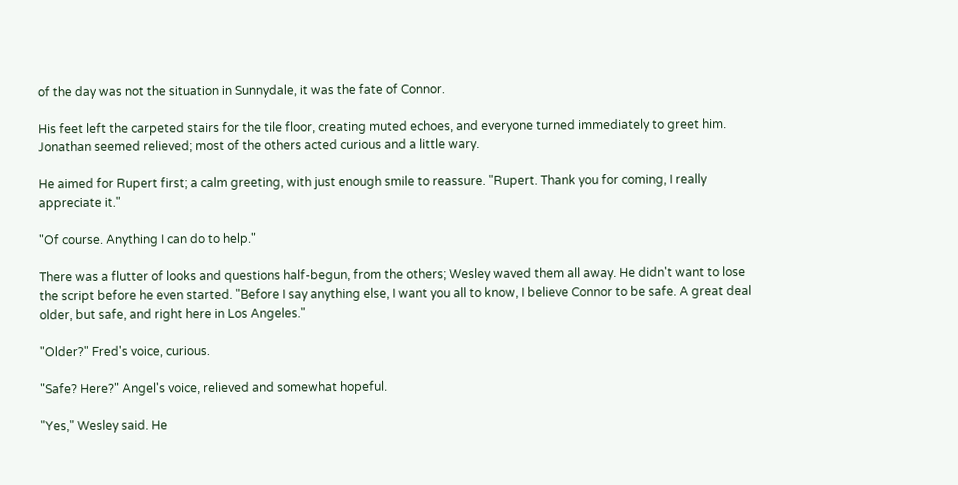of the day was not the situation in Sunnydale, it was the fate of Connor.

His feet left the carpeted stairs for the tile floor, creating muted echoes, and everyone turned immediately to greet him. Jonathan seemed relieved; most of the others acted curious and a little wary.

He aimed for Rupert first; a calm greeting, with just enough smile to reassure. "Rupert. Thank you for coming, I really appreciate it."

"Of course. Anything I can do to help."

There was a flutter of looks and questions half-begun, from the others; Wesley waved them all away. He didn't want to lose the script before he even started. "Before I say anything else, I want you all to know, I believe Connor to be safe. A great deal older, but safe, and right here in Los Angeles."

"Older?" Fred's voice, curious.

"Safe? Here?" Angel's voice, relieved and somewhat hopeful.

"Yes," Wesley said. He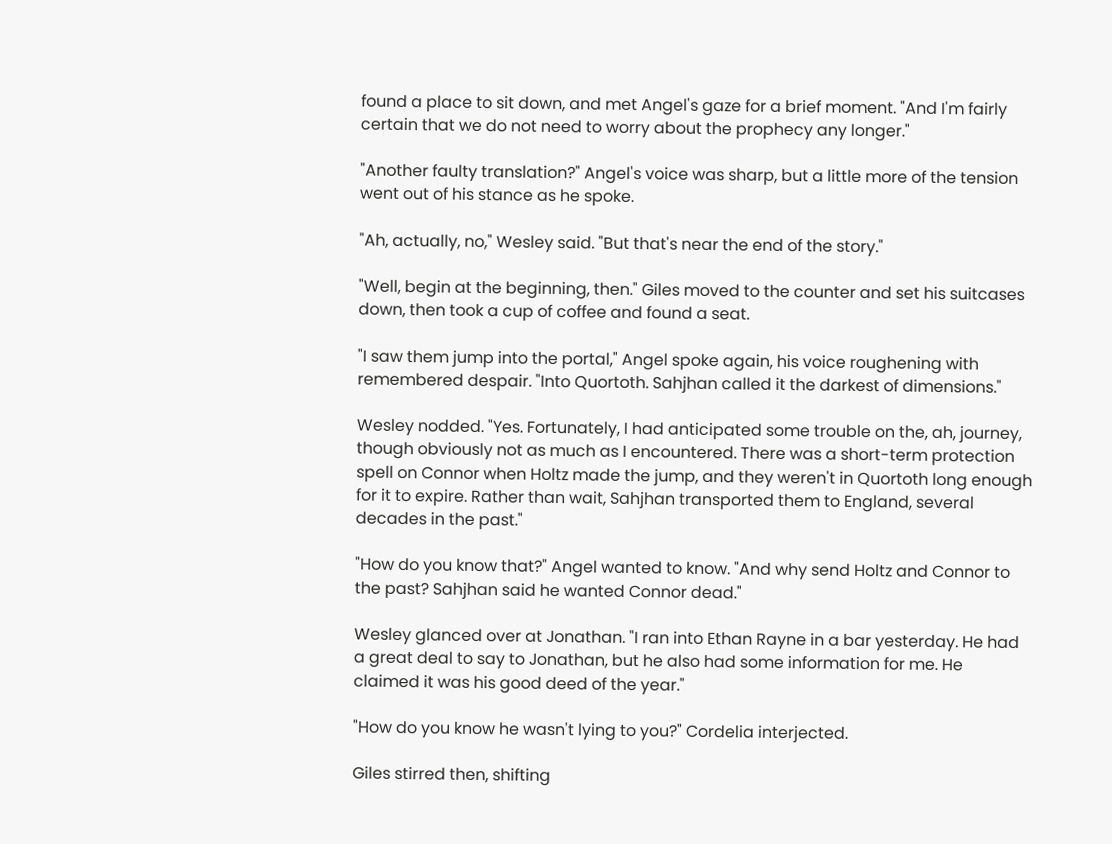found a place to sit down, and met Angel's gaze for a brief moment. "And I'm fairly certain that we do not need to worry about the prophecy any longer."

"Another faulty translation?" Angel's voice was sharp, but a little more of the tension went out of his stance as he spoke.

"Ah, actually, no," Wesley said. "But that's near the end of the story."

"Well, begin at the beginning, then." Giles moved to the counter and set his suitcases down, then took a cup of coffee and found a seat.

"I saw them jump into the portal," Angel spoke again, his voice roughening with remembered despair. "Into Quortoth. Sahjhan called it the darkest of dimensions."

Wesley nodded. "Yes. Fortunately, I had anticipated some trouble on the, ah, journey, though obviously not as much as I encountered. There was a short-term protection spell on Connor when Holtz made the jump, and they weren't in Quortoth long enough for it to expire. Rather than wait, Sahjhan transported them to England, several decades in the past."

"How do you know that?" Angel wanted to know. "And why send Holtz and Connor to the past? Sahjhan said he wanted Connor dead."

Wesley glanced over at Jonathan. "I ran into Ethan Rayne in a bar yesterday. He had a great deal to say to Jonathan, but he also had some information for me. He claimed it was his good deed of the year."

"How do you know he wasn't lying to you?" Cordelia interjected.

Giles stirred then, shifting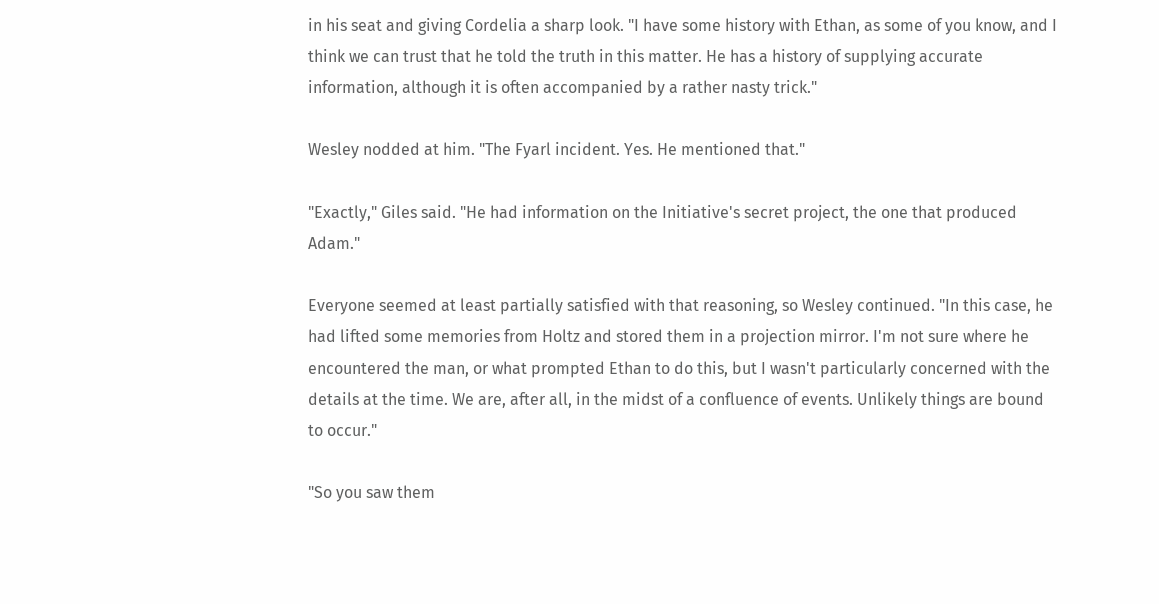in his seat and giving Cordelia a sharp look. "I have some history with Ethan, as some of you know, and I think we can trust that he told the truth in this matter. He has a history of supplying accurate information, although it is often accompanied by a rather nasty trick."

Wesley nodded at him. "The Fyarl incident. Yes. He mentioned that."

"Exactly," Giles said. "He had information on the Initiative's secret project, the one that produced Adam."

Everyone seemed at least partially satisfied with that reasoning, so Wesley continued. "In this case, he had lifted some memories from Holtz and stored them in a projection mirror. I'm not sure where he encountered the man, or what prompted Ethan to do this, but I wasn't particularly concerned with the details at the time. We are, after all, in the midst of a confluence of events. Unlikely things are bound to occur."

"So you saw them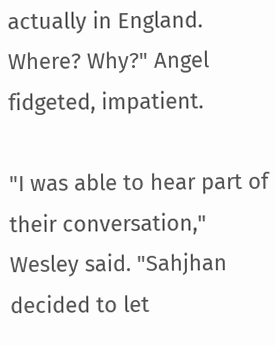actually in England. Where? Why?" Angel fidgeted, impatient.

"I was able to hear part of their conversation," Wesley said. "Sahjhan decided to let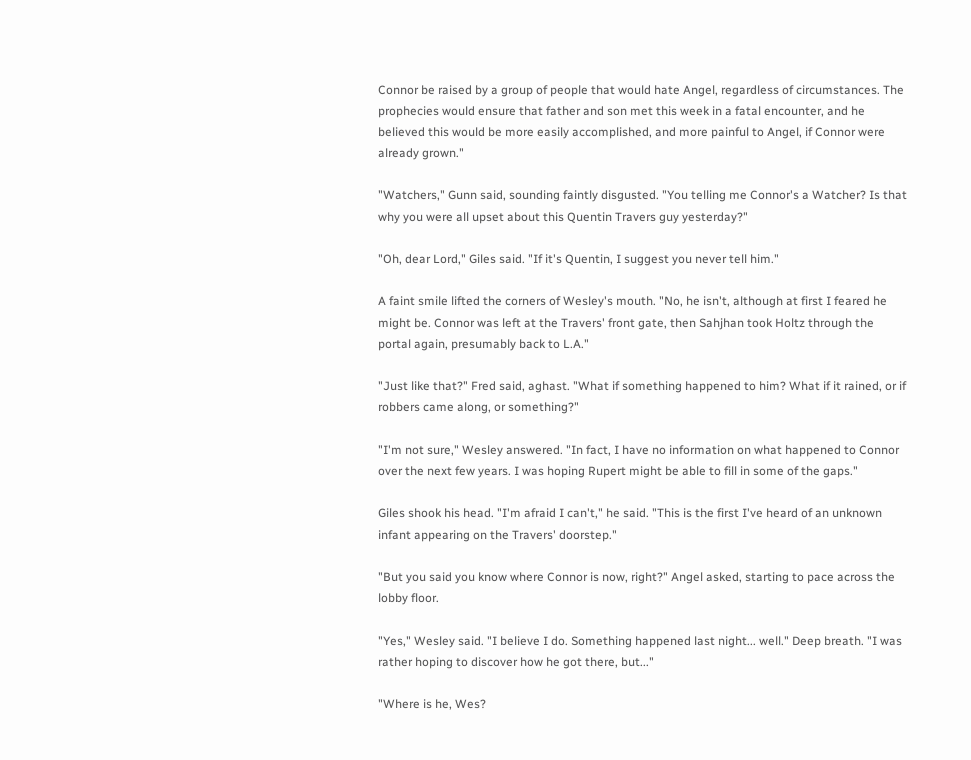Connor be raised by a group of people that would hate Angel, regardless of circumstances. The prophecies would ensure that father and son met this week in a fatal encounter, and he believed this would be more easily accomplished, and more painful to Angel, if Connor were already grown."

"Watchers," Gunn said, sounding faintly disgusted. "You telling me Connor's a Watcher? Is that why you were all upset about this Quentin Travers guy yesterday?"

"Oh, dear Lord," Giles said. "If it's Quentin, I suggest you never tell him."

A faint smile lifted the corners of Wesley's mouth. "No, he isn't, although at first I feared he might be. Connor was left at the Travers' front gate, then Sahjhan took Holtz through the portal again, presumably back to L.A."

"Just like that?" Fred said, aghast. "What if something happened to him? What if it rained, or if robbers came along, or something?"

"I'm not sure," Wesley answered. "In fact, I have no information on what happened to Connor over the next few years. I was hoping Rupert might be able to fill in some of the gaps."

Giles shook his head. "I'm afraid I can't," he said. "This is the first I've heard of an unknown infant appearing on the Travers' doorstep."

"But you said you know where Connor is now, right?" Angel asked, starting to pace across the lobby floor.

"Yes," Wesley said. "I believe I do. Something happened last night... well." Deep breath. "I was rather hoping to discover how he got there, but..."

"Where is he, Wes?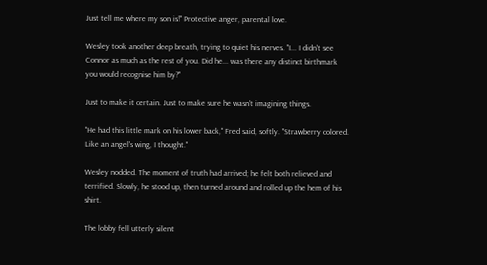Just tell me where my son is!" Protective anger, parental love.

Wesley took another deep breath, trying to quiet his nerves. "I... I didn't see Connor as much as the rest of you. Did he... was there any distinct birthmark you would recognise him by?"

Just to make it certain. Just to make sure he wasn't imagining things.

"He had this little mark on his lower back," Fred said, softly. "Strawberry colored. Like an angel's wing, I thought."

Wesley nodded. The moment of truth had arrived; he felt both relieved and terrified. Slowly, he stood up, then turned around and rolled up the hem of his shirt.

The lobby fell utterly silent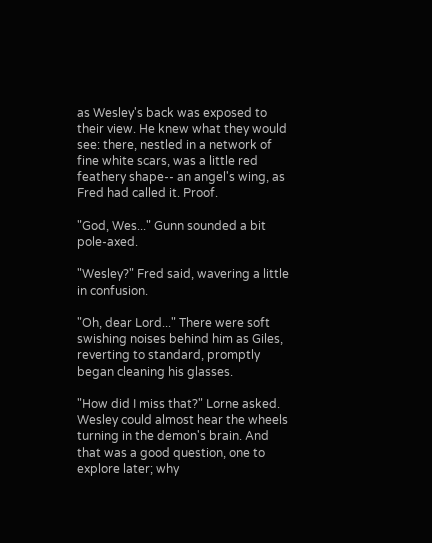as Wesley's back was exposed to their view. He knew what they would see: there, nestled in a network of fine white scars, was a little red feathery shape-- an angel's wing, as Fred had called it. Proof.

"God, Wes..." Gunn sounded a bit pole-axed.

"Wesley?" Fred said, wavering a little in confusion.

"Oh, dear Lord..." There were soft swishing noises behind him as Giles, reverting to standard, promptly began cleaning his glasses.

"How did I miss that?" Lorne asked. Wesley could almost hear the wheels turning in the demon's brain. And that was a good question, one to explore later; why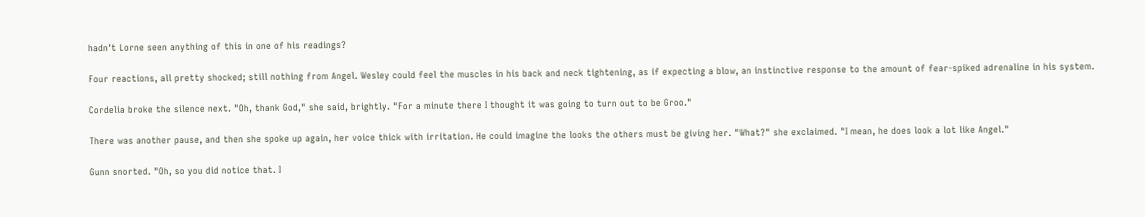hadn't Lorne seen anything of this in one of his readings?

Four reactions, all pretty shocked; still nothing from Angel. Wesley could feel the muscles in his back and neck tightening, as if expecting a blow, an instinctive response to the amount of fear-spiked adrenaline in his system.

Cordelia broke the silence next. "Oh, thank God," she said, brightly. "For a minute there I thought it was going to turn out to be Groo."

There was another pause, and then she spoke up again, her voice thick with irritation. He could imagine the looks the others must be giving her. "What?" she exclaimed. "I mean, he does look a lot like Angel."

Gunn snorted. "Oh, so you did notice that. I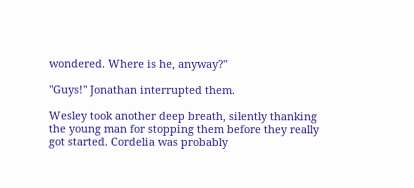wondered. Where is he, anyway?"

"Guys!" Jonathan interrupted them.

Wesley took another deep breath, silently thanking the young man for stopping them before they really got started. Cordelia was probably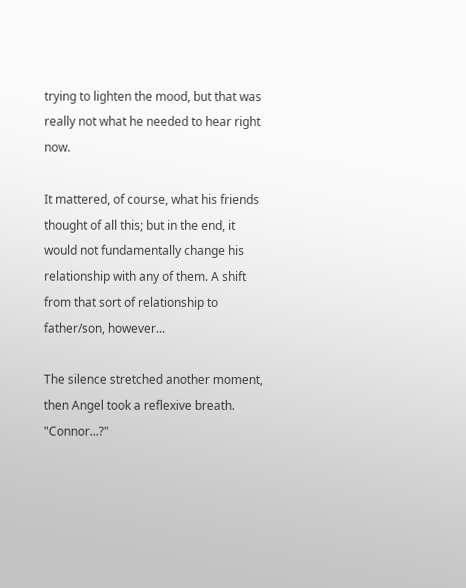trying to lighten the mood, but that was really not what he needed to hear right now.

It mattered, of course, what his friends thought of all this; but in the end, it would not fundamentally change his relationship with any of them. A shift from that sort of relationship to father/son, however...

The silence stretched another moment, then Angel took a reflexive breath. "Connor...?"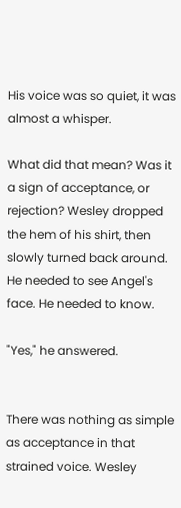His voice was so quiet, it was almost a whisper.

What did that mean? Was it a sign of acceptance, or rejection? Wesley dropped the hem of his shirt, then slowly turned back around. He needed to see Angel's face. He needed to know.

"Yes," he answered.


There was nothing as simple as acceptance in that strained voice. Wesley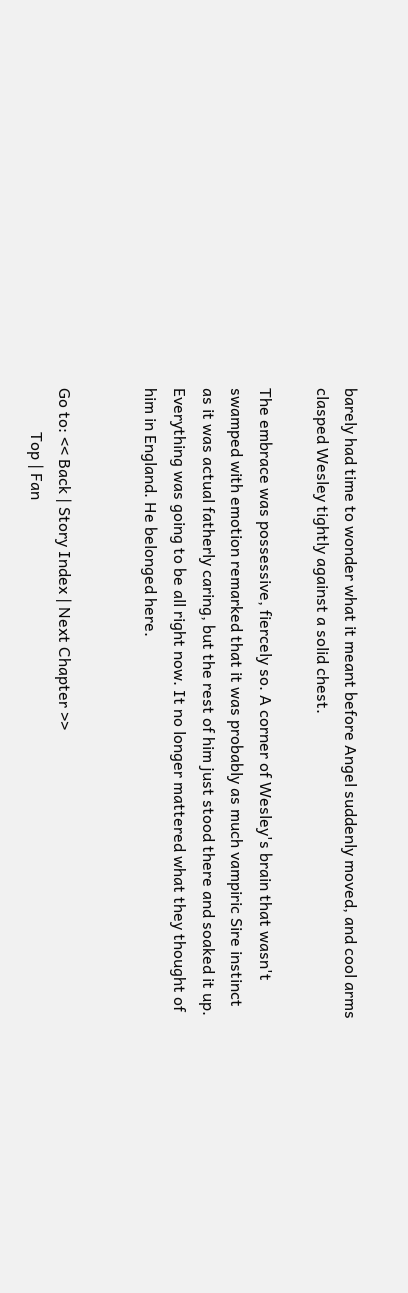barely had time to wonder what it meant before Angel suddenly moved, and cool arms clasped Wesley tightly against a solid chest.

The embrace was possessive, fiercely so. A corner of Wesley's brain that wasn't swamped with emotion remarked that it was probably as much vampiric Sire instinct as it was actual fatherly caring, but the rest of him just stood there and soaked it up. Everything was going to be all right now. It no longer mattered what they thought of him in England. He belonged here.


Go to: << Back | Story Index | Next Chapter >>
           Top | Fan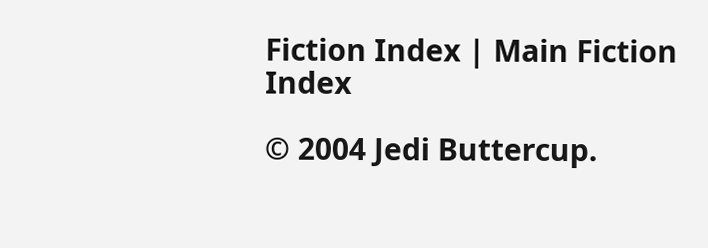Fiction Index | Main Fiction Index

© 2004 Jedi Buttercup.